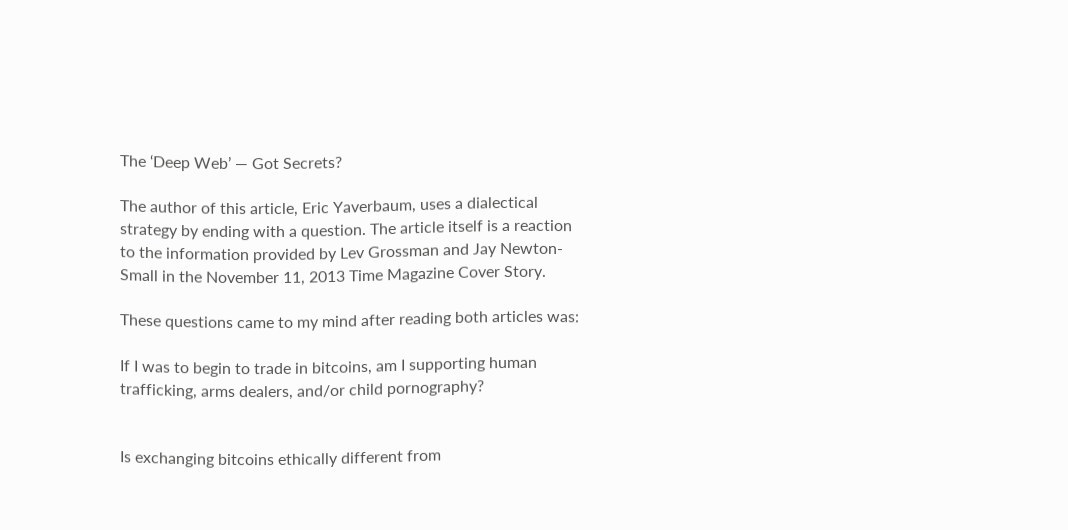The ‘Deep Web’ — Got Secrets?

The author of this article, Eric Yaverbaum, uses a dialectical strategy by ending with a question. The article itself is a reaction to the information provided by Lev Grossman and Jay Newton-Small in the November 11, 2013 Time Magazine Cover Story.

These questions came to my mind after reading both articles was:

If I was to begin to trade in bitcoins, am I supporting human trafficking, arms dealers, and/or child pornography?


Is exchanging bitcoins ethically different from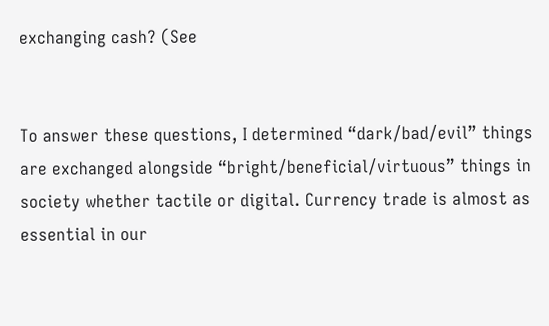exchanging cash? (See


To answer these questions, I determined “dark/bad/evil” things are exchanged alongside “bright/beneficial/virtuous” things in society whether tactile or digital. Currency trade is almost as essential in our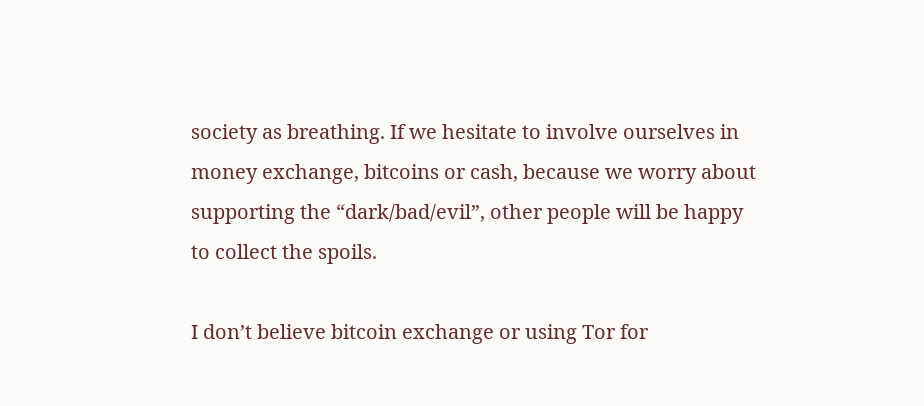society as breathing. If we hesitate to involve ourselves in money exchange, bitcoins or cash, because we worry about supporting the “dark/bad/evil”, other people will be happy to collect the spoils.

I don’t believe bitcoin exchange or using Tor for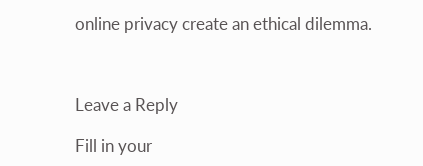online privacy create an ethical dilemma.



Leave a Reply

Fill in your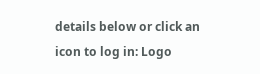details below or click an icon to log in: Logo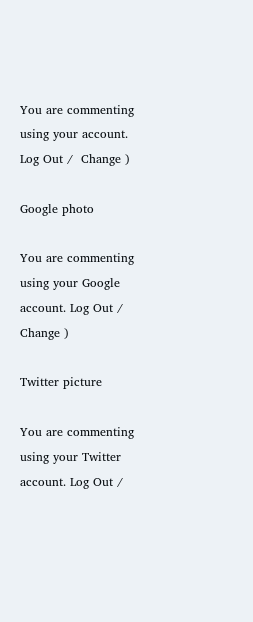You are commenting using your account. Log Out /  Change )

Google photo

You are commenting using your Google account. Log Out /  Change )

Twitter picture

You are commenting using your Twitter account. Log Out /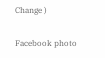Change )

Facebook photo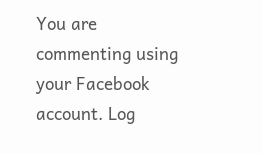You are commenting using your Facebook account. Log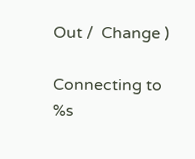Out /  Change )

Connecting to %s